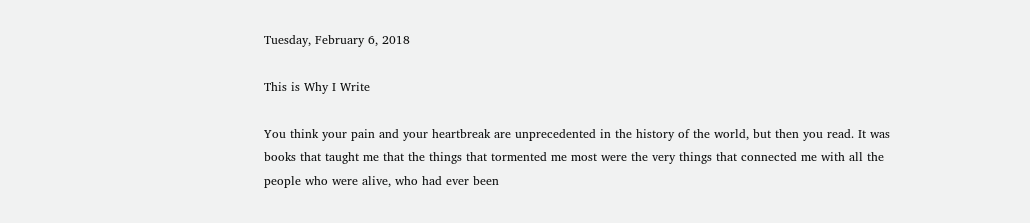Tuesday, February 6, 2018

This is Why I Write

You think your pain and your heartbreak are unprecedented in the history of the world, but then you read. It was books that taught me that the things that tormented me most were the very things that connected me with all the people who were alive, who had ever been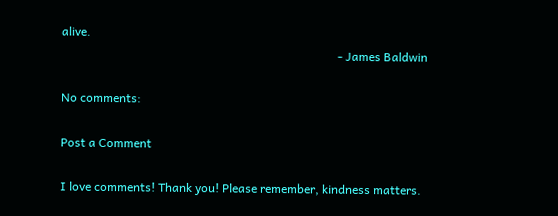alive.
                                                                                            - James Baldwin

No comments:

Post a Comment

I love comments! Thank you! Please remember, kindness matters.